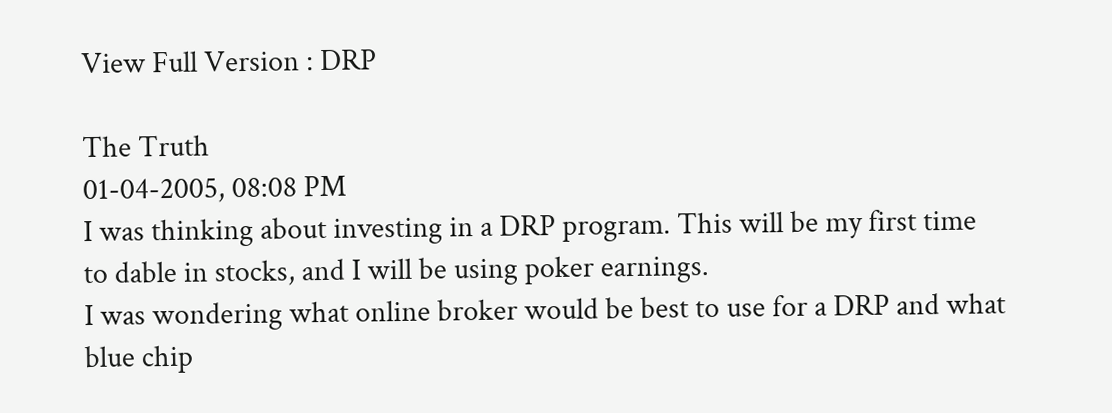View Full Version : DRP

The Truth
01-04-2005, 08:08 PM
I was thinking about investing in a DRP program. This will be my first time to dable in stocks, and I will be using poker earnings.
I was wondering what online broker would be best to use for a DRP and what blue chip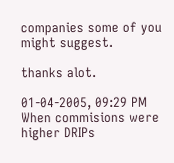companies some of you might suggest.

thanks alot.

01-04-2005, 09:29 PM
When commisions were higher DRIPs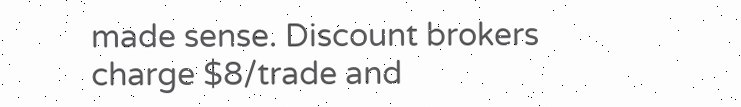made sense. Discount brokers charge $8/trade and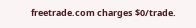freetrade.com charges $0/trade.